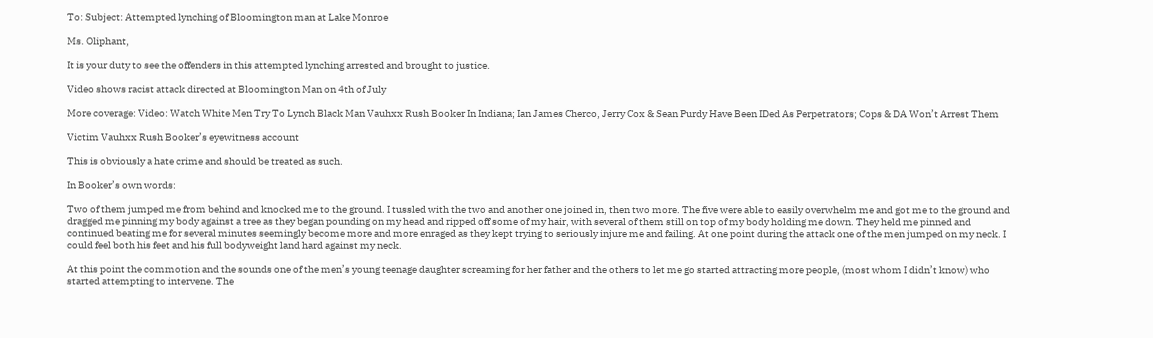To: Subject: Attempted lynching of Bloomington man at Lake Monroe

Ms. Oliphant,

It is your duty to see the offenders in this attempted lynching arrested and brought to justice.

Video shows racist attack directed at Bloomington Man on 4th of July

More coverage: Video: Watch White Men Try To Lynch Black Man Vauhxx Rush Booker In Indiana; Ian James Cherco, Jerry Cox & Sean Purdy Have Been IDed As Perpetrators; Cops & DA Won’t Arrest Them

Victim Vauhxx Rush Booker’s eyewitness account

This is obviously a hate crime and should be treated as such.

In Booker’s own words:

Two of them jumped me from behind and knocked me to the ground. I tussled with the two and another one joined in, then two more. The five were able to easily overwhelm me and got me to the ground and dragged me pinning my body against a tree as they began pounding on my head and ripped off some of my hair, with several of them still on top of my body holding me down. They held me pinned and continued beating me for several minutes seemingly become more and more enraged as they kept trying to seriously injure me and failing. At one point during the attack one of the men jumped on my neck. I could feel both his feet and his full bodyweight land hard against my neck.

At this point the commotion and the sounds one of the men’s young teenage daughter screaming for her father and the others to let me go started attracting more people, (most whom I didn’t know) who started attempting to intervene. The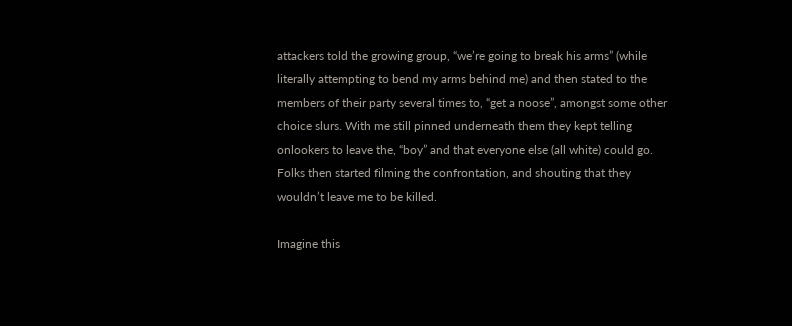attackers told the growing group, “we’re going to break his arms” (while literally attempting to bend my arms behind me) and then stated to the members of their party several times to, “get a noose”, amongst some other choice slurs. With me still pinned underneath them they kept telling onlookers to leave the, “boy” and that everyone else (all white) could go. Folks then started filming the confrontation, and shouting that they wouldn’t leave me to be killed.

Imagine this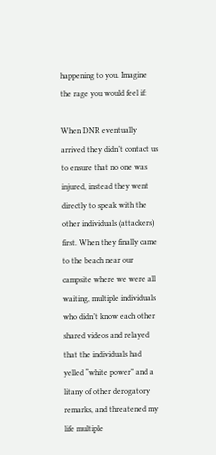happening to you. Imagine the rage you would feel if:

When DNR eventually arrived they didn’t contact us to ensure that no one was injured, instead they went directly to speak with the other individuals (attackers) first. When they finally came to the beach near our campsite where we were all waiting, multiple individuals who didn’t know each other shared videos and relayed that the individuals had yelled “white power” and a litany of other derogatory remarks, and threatened my life multiple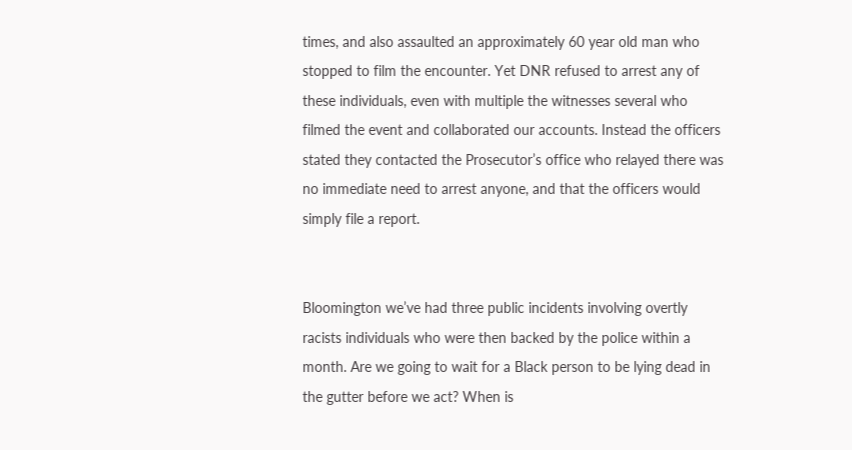times, and also assaulted an approximately 60 year old man who stopped to film the encounter. Yet DNR refused to arrest any of these individuals, even with multiple the witnesses several who filmed the event and collaborated our accounts. Instead the officers stated they contacted the Prosecutor’s office who relayed there was no immediate need to arrest anyone, and that the officers would simply file a report.


Bloomington we’ve had three public incidents involving overtly racists individuals who were then backed by the police within a month. Are we going to wait for a Black person to be lying dead in the gutter before we act? When is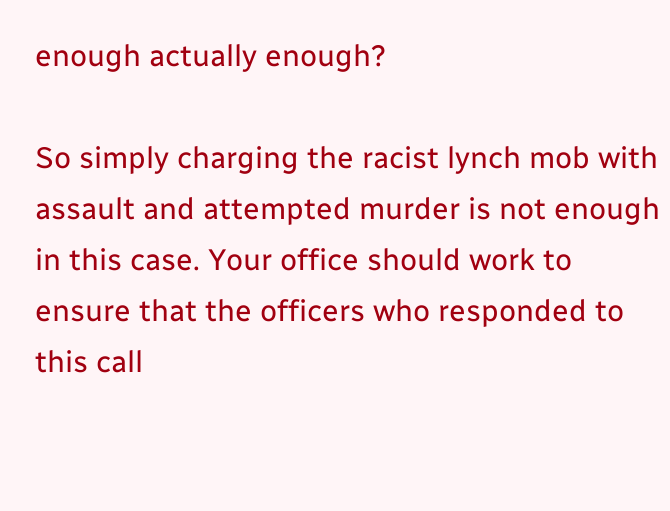enough actually enough?

So simply charging the racist lynch mob with assault and attempted murder is not enough in this case. Your office should work to ensure that the officers who responded to this call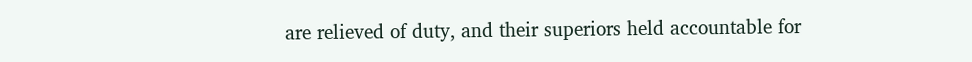are relieved of duty, and their superiors held accountable for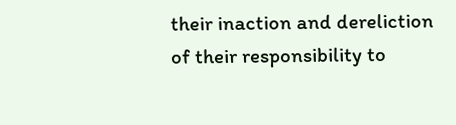their inaction and dereliction of their responsibility to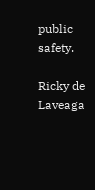public safety.

Ricky de Laveaga